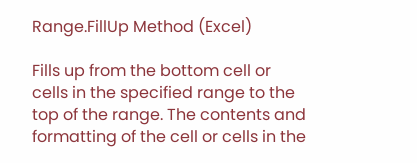Range.FillUp Method (Excel)

Fills up from the bottom cell or cells in the specified range to the top of the range. The contents and formatting of the cell or cells in the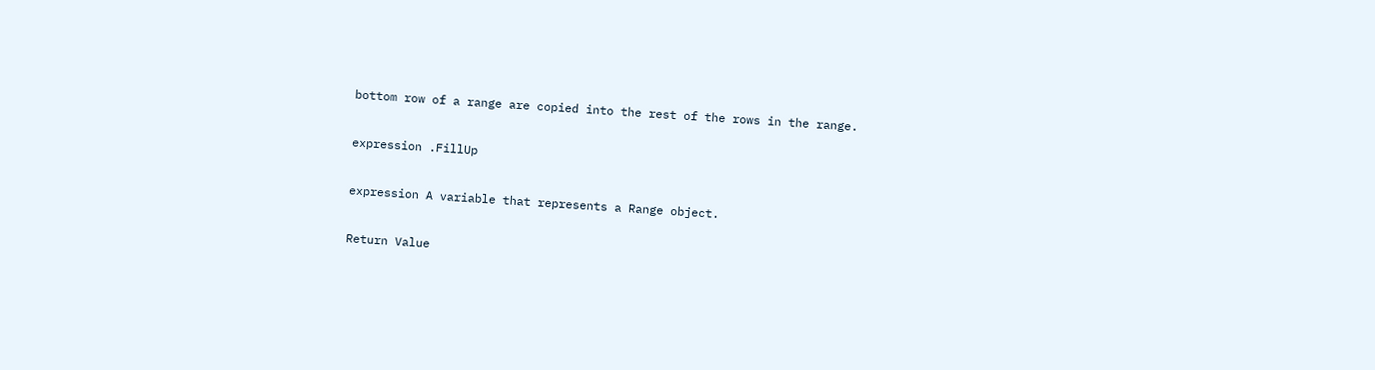bottom row of a range are copied into the rest of the rows in the range.

expression .FillUp

expression A variable that represents a Range object.

Return Value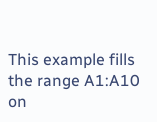This example fills the range A1:A10 on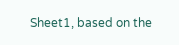Sheet1, based on the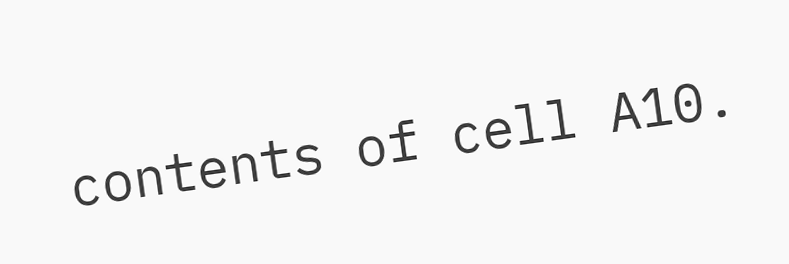contents of cell A10.